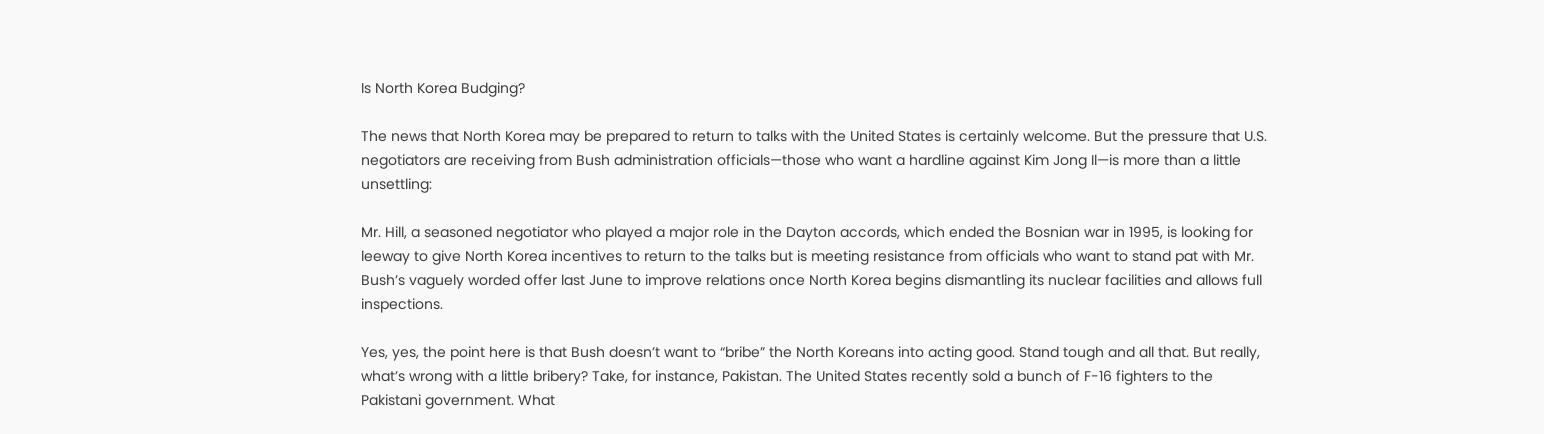Is North Korea Budging?

The news that North Korea may be prepared to return to talks with the United States is certainly welcome. But the pressure that U.S. negotiators are receiving from Bush administration officials—those who want a hardline against Kim Jong Il—is more than a little unsettling:

Mr. Hill, a seasoned negotiator who played a major role in the Dayton accords, which ended the Bosnian war in 1995, is looking for leeway to give North Korea incentives to return to the talks but is meeting resistance from officials who want to stand pat with Mr. Bush’s vaguely worded offer last June to improve relations once North Korea begins dismantling its nuclear facilities and allows full inspections.

Yes, yes, the point here is that Bush doesn’t want to “bribe” the North Koreans into acting good. Stand tough and all that. But really, what’s wrong with a little bribery? Take, for instance, Pakistan. The United States recently sold a bunch of F-16 fighters to the Pakistani government. What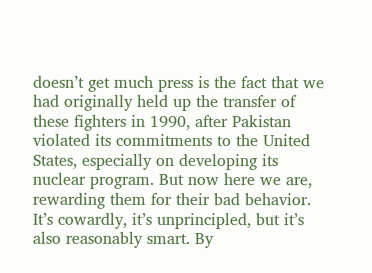doesn’t get much press is the fact that we had originally held up the transfer of these fighters in 1990, after Pakistan violated its commitments to the United States, especially on developing its nuclear program. But now here we are, rewarding them for their bad behavior. It’s cowardly, it’s unprincipled, but it’s also reasonably smart. By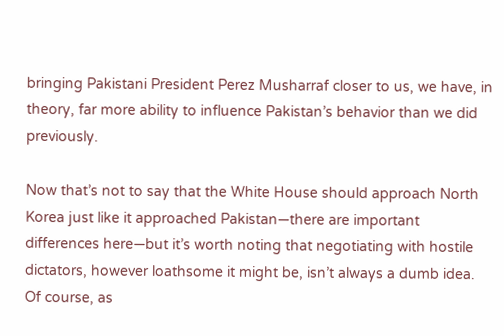bringing Pakistani President Perez Musharraf closer to us, we have, in theory, far more ability to influence Pakistan’s behavior than we did previously.

Now that’s not to say that the White House should approach North Korea just like it approached Pakistan—there are important differences here—but it’s worth noting that negotiating with hostile dictators, however loathsome it might be, isn’t always a dumb idea. Of course, as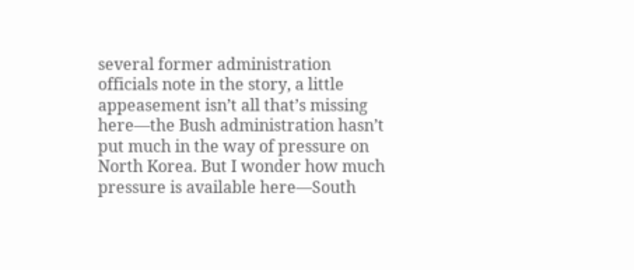several former administration officials note in the story, a little appeasement isn’t all that’s missing here—the Bush administration hasn’t put much in the way of pressure on North Korea. But I wonder how much pressure is available here—South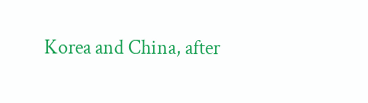Korea and China, after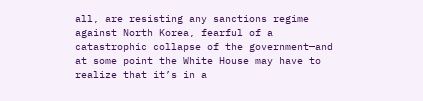all, are resisting any sanctions regime against North Korea, fearful of a catastrophic collapse of the government—and at some point the White House may have to realize that it’s in a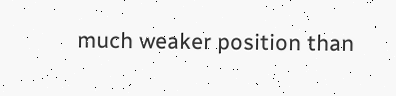much weaker position than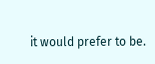it would prefer to be.